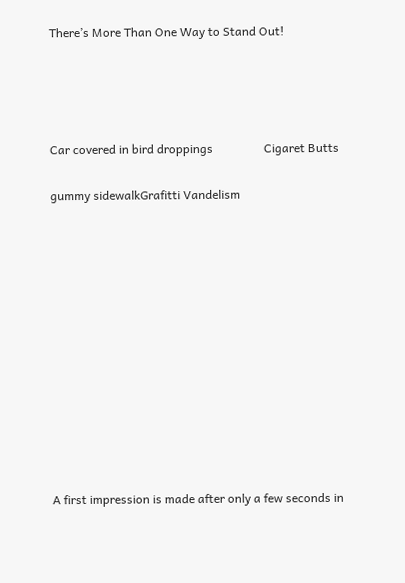There’s More Than One Way to Stand Out!




Car covered in bird droppings                 Cigaret Butts

gummy sidewalkGrafitti Vandelism












A first impression is made after only a few seconds in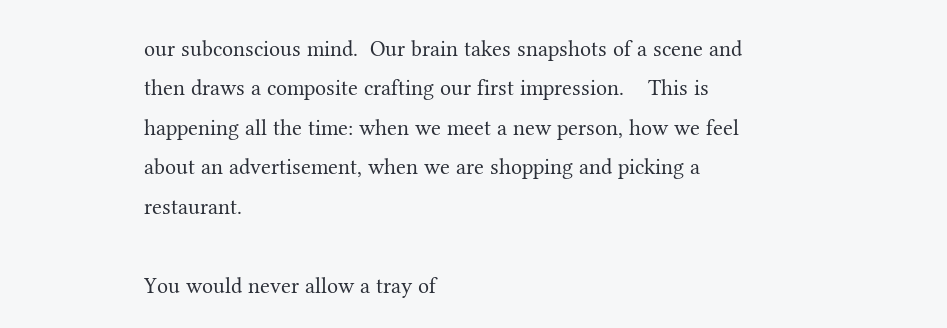our subconscious mind.  Our brain takes snapshots of a scene and then draws a composite crafting our first impression.    This is happening all the time: when we meet a new person, how we feel about an advertisement, when we are shopping and picking a restaurant.

You would never allow a tray of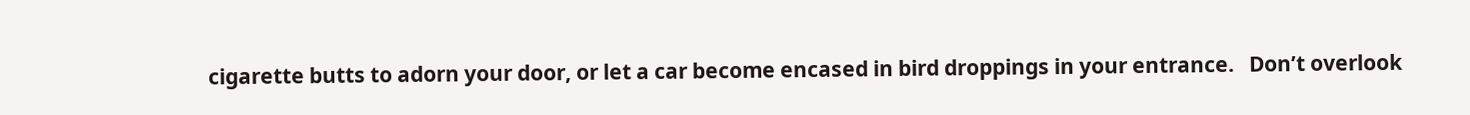cigarette butts to adorn your door, or let a car become encased in bird droppings in your entrance.   Don’t overlook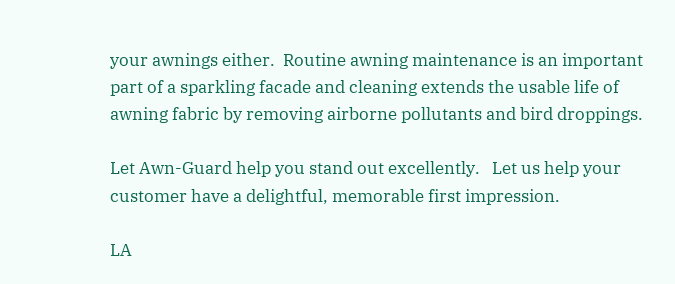your awnings either.  Routine awning maintenance is an important part of a sparkling facade and cleaning extends the usable life of awning fabric by removing airborne pollutants and bird droppings.

Let Awn-Guard help you stand out excellently.   Let us help your customer have a delightful, memorable first impression.

LA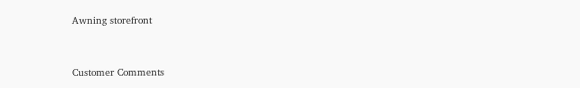Awning storefront



Customer Comments